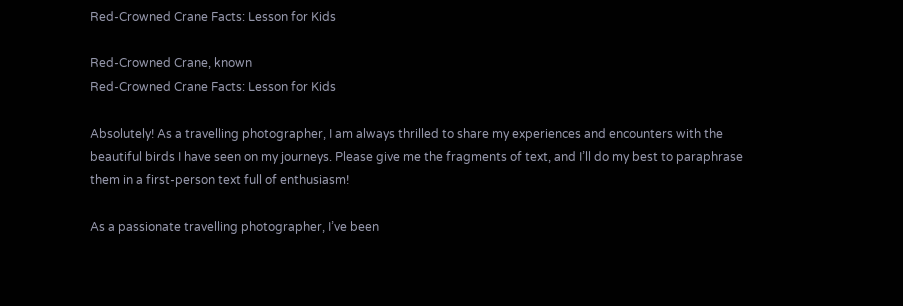Red-Crowned Crane Facts: Lesson for Kids

Red-Crowned Crane, known
Red-Crowned Crane Facts: Lesson for Kids

Absolutely! As a travelling photographer, I am always thrilled to share my experiences and encounters with the beautiful birds I have seen on my journeys. Please give me the fragments of text, and I’ll do my best to paraphrase them in a first-person text full of enthusiasm!

As a passionate travelling photographer, I’ve been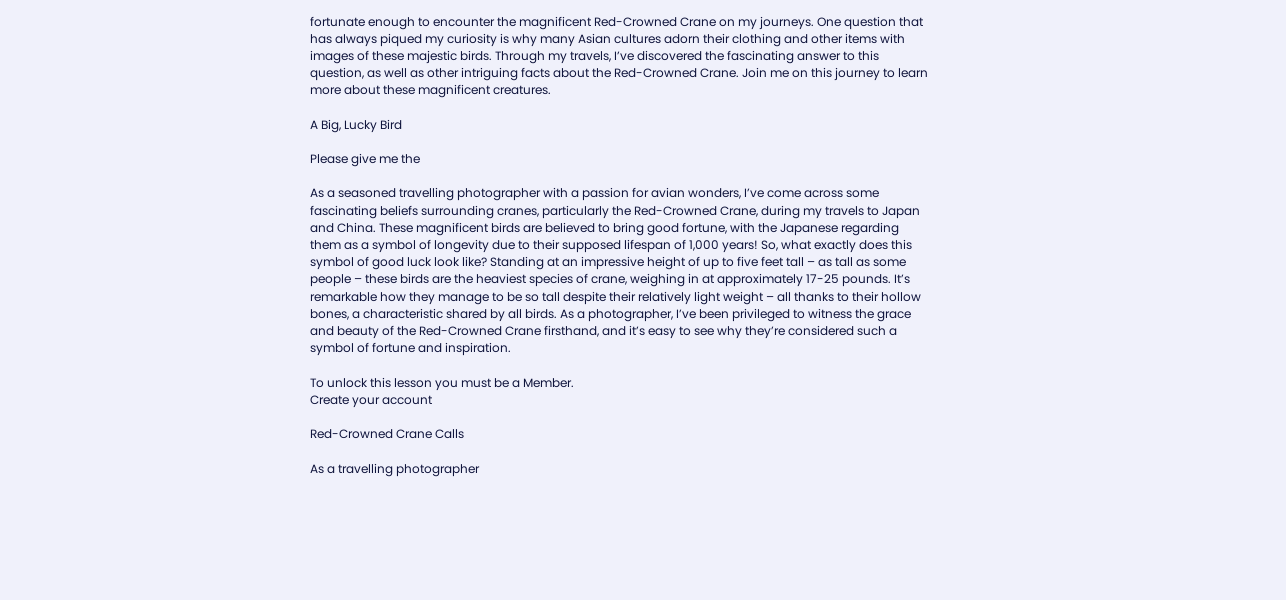fortunate enough to encounter the magnificent Red-Crowned Crane on my journeys. One question that has always piqued my curiosity is why many Asian cultures adorn their clothing and other items with images of these majestic birds. Through my travels, I’ve discovered the fascinating answer to this question, as well as other intriguing facts about the Red-Crowned Crane. Join me on this journey to learn more about these magnificent creatures.

A Big, Lucky Bird

Please give me the

As a seasoned travelling photographer with a passion for avian wonders, I’ve come across some fascinating beliefs surrounding cranes, particularly the Red-Crowned Crane, during my travels to Japan and China. These magnificent birds are believed to bring good fortune, with the Japanese regarding them as a symbol of longevity due to their supposed lifespan of 1,000 years! So, what exactly does this symbol of good luck look like? Standing at an impressive height of up to five feet tall – as tall as some people – these birds are the heaviest species of crane, weighing in at approximately 17-25 pounds. It’s remarkable how they manage to be so tall despite their relatively light weight – all thanks to their hollow bones, a characteristic shared by all birds. As a photographer, I’ve been privileged to witness the grace and beauty of the Red-Crowned Crane firsthand, and it’s easy to see why they’re considered such a symbol of fortune and inspiration.

To unlock this lesson you must be a Member.
Create your account

Red-Crowned Crane Calls

As a travelling photographer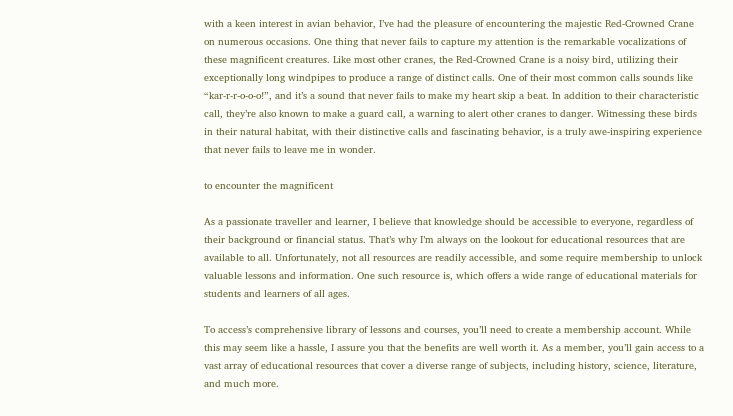with a keen interest in avian behavior, I’ve had the pleasure of encountering the majestic Red-Crowned Crane on numerous occasions. One thing that never fails to capture my attention is the remarkable vocalizations of these magnificent creatures. Like most other cranes, the Red-Crowned Crane is a noisy bird, utilizing their exceptionally long windpipes to produce a range of distinct calls. One of their most common calls sounds like “kar-r-r-o-o-o!”, and it’s a sound that never fails to make my heart skip a beat. In addition to their characteristic call, they’re also known to make a guard call, a warning to alert other cranes to danger. Witnessing these birds in their natural habitat, with their distinctive calls and fascinating behavior, is a truly awe-inspiring experience that never fails to leave me in wonder.

to encounter the magnificent

As a passionate traveller and learner, I believe that knowledge should be accessible to everyone, regardless of their background or financial status. That’s why I’m always on the lookout for educational resources that are available to all. Unfortunately, not all resources are readily accessible, and some require membership to unlock valuable lessons and information. One such resource is, which offers a wide range of educational materials for students and learners of all ages.

To access’s comprehensive library of lessons and courses, you’ll need to create a membership account. While this may seem like a hassle, I assure you that the benefits are well worth it. As a member, you’ll gain access to a vast array of educational resources that cover a diverse range of subjects, including history, science, literature, and much more.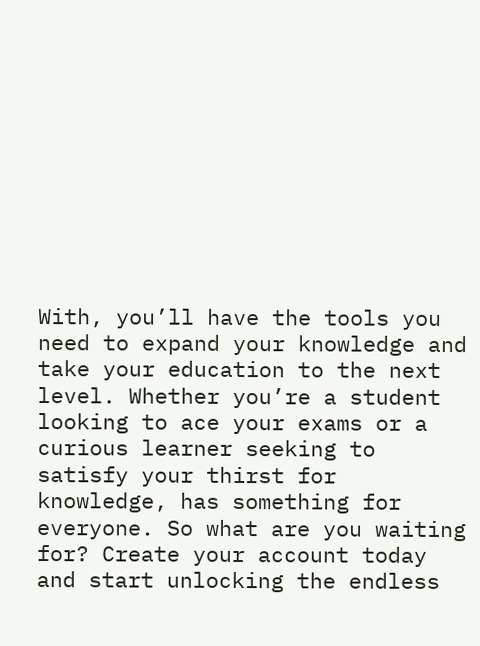With, you’ll have the tools you need to expand your knowledge and take your education to the next level. Whether you’re a student looking to ace your exams or a curious learner seeking to satisfy your thirst for knowledge, has something for everyone. So what are you waiting for? Create your account today and start unlocking the endless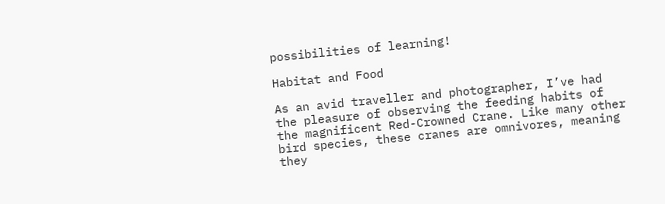possibilities of learning!

Habitat and Food

As an avid traveller and photographer, I’ve had the pleasure of observing the feeding habits of the magnificent Red-Crowned Crane. Like many other bird species, these cranes are omnivores, meaning they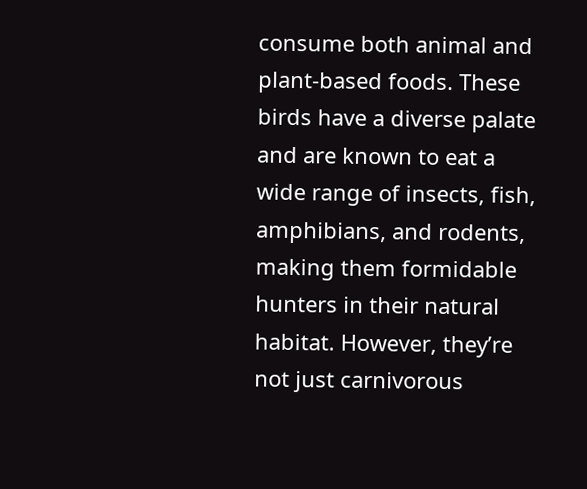consume both animal and plant-based foods. These birds have a diverse palate and are known to eat a wide range of insects, fish, amphibians, and rodents, making them formidable hunters in their natural habitat. However, they’re not just carnivorous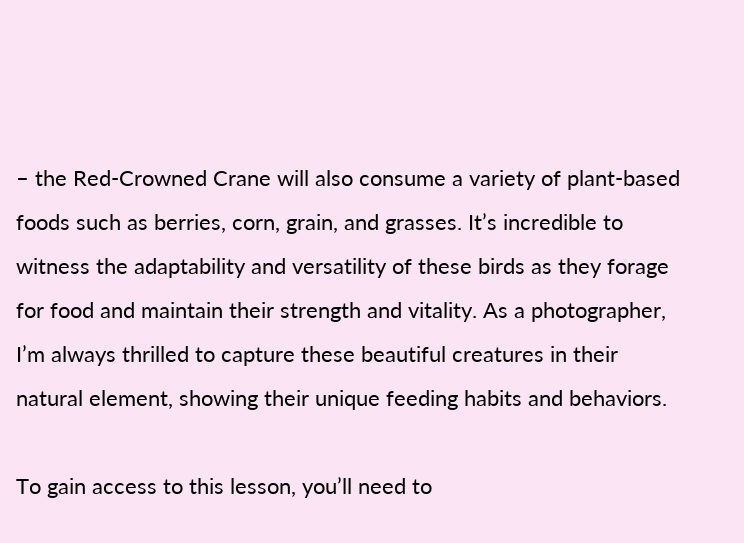– the Red-Crowned Crane will also consume a variety of plant-based foods such as berries, corn, grain, and grasses. It’s incredible to witness the adaptability and versatility of these birds as they forage for food and maintain their strength and vitality. As a photographer, I’m always thrilled to capture these beautiful creatures in their natural element, showing their unique feeding habits and behaviors.

To gain access to this lesson, you’ll need to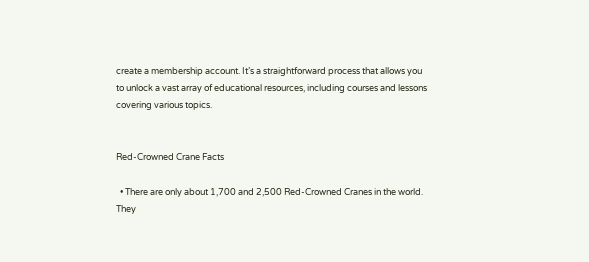create a membership account. It’s a straightforward process that allows you to unlock a vast array of educational resources, including courses and lessons covering various topics.


Red-Crowned Crane Facts

  • There are only about 1,700 and 2,500 Red-Crowned Cranes in the world. They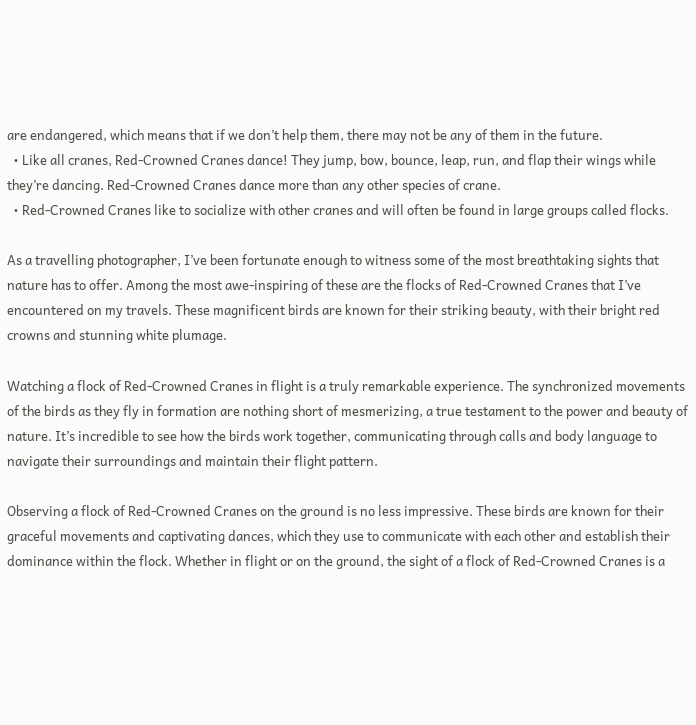are endangered, which means that if we don’t help them, there may not be any of them in the future.
  • Like all cranes, Red-Crowned Cranes dance! They jump, bow, bounce, leap, run, and flap their wings while they’re dancing. Red-Crowned Cranes dance more than any other species of crane.
  • Red-Crowned Cranes like to socialize with other cranes and will often be found in large groups called flocks.

As a travelling photographer, I’ve been fortunate enough to witness some of the most breathtaking sights that nature has to offer. Among the most awe-inspiring of these are the flocks of Red-Crowned Cranes that I’ve encountered on my travels. These magnificent birds are known for their striking beauty, with their bright red crowns and stunning white plumage.

Watching a flock of Red-Crowned Cranes in flight is a truly remarkable experience. The synchronized movements of the birds as they fly in formation are nothing short of mesmerizing, a true testament to the power and beauty of nature. It’s incredible to see how the birds work together, communicating through calls and body language to navigate their surroundings and maintain their flight pattern.

Observing a flock of Red-Crowned Cranes on the ground is no less impressive. These birds are known for their graceful movements and captivating dances, which they use to communicate with each other and establish their dominance within the flock. Whether in flight or on the ground, the sight of a flock of Red-Crowned Cranes is a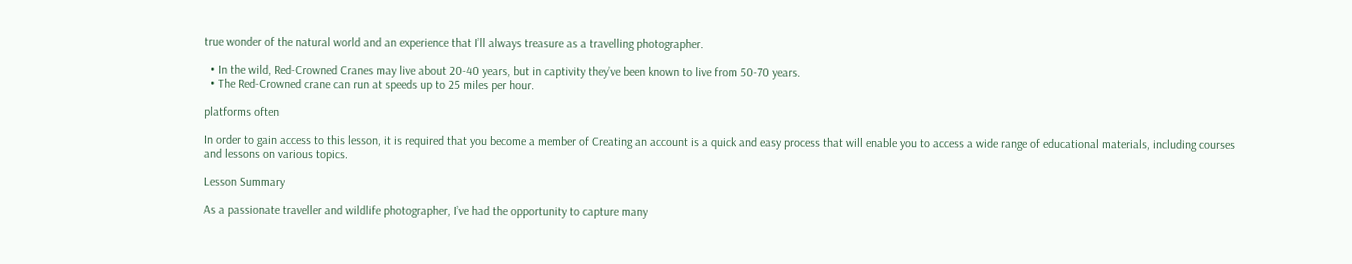true wonder of the natural world and an experience that I’ll always treasure as a travelling photographer.

  • In the wild, Red-Crowned Cranes may live about 20-40 years, but in captivity they’ve been known to live from 50-70 years.
  • The Red-Crowned crane can run at speeds up to 25 miles per hour.

platforms often

In order to gain access to this lesson, it is required that you become a member of Creating an account is a quick and easy process that will enable you to access a wide range of educational materials, including courses and lessons on various topics.

Lesson Summary

As a passionate traveller and wildlife photographer, I’ve had the opportunity to capture many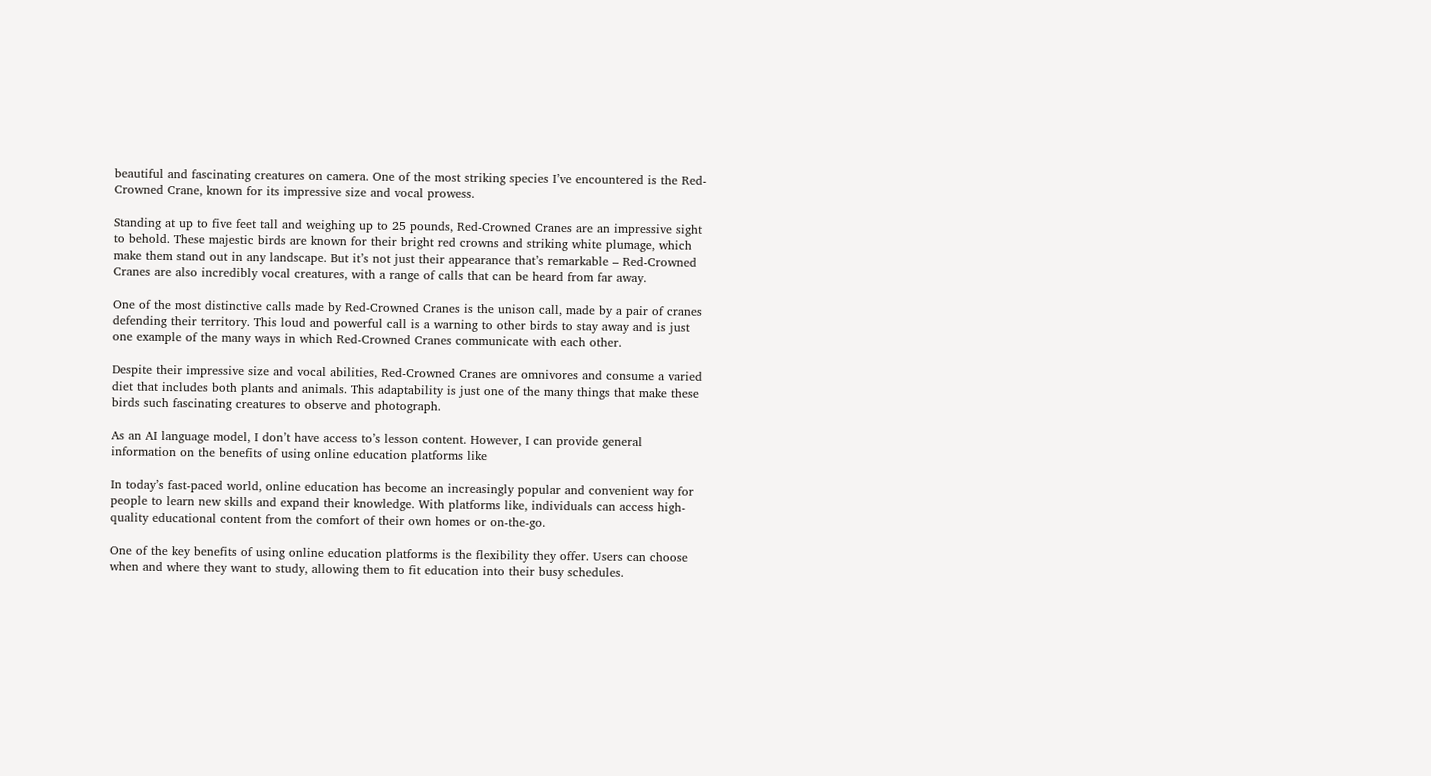beautiful and fascinating creatures on camera. One of the most striking species I’ve encountered is the Red-Crowned Crane, known for its impressive size and vocal prowess.

Standing at up to five feet tall and weighing up to 25 pounds, Red-Crowned Cranes are an impressive sight to behold. These majestic birds are known for their bright red crowns and striking white plumage, which make them stand out in any landscape. But it’s not just their appearance that’s remarkable – Red-Crowned Cranes are also incredibly vocal creatures, with a range of calls that can be heard from far away.

One of the most distinctive calls made by Red-Crowned Cranes is the unison call, made by a pair of cranes defending their territory. This loud and powerful call is a warning to other birds to stay away and is just one example of the many ways in which Red-Crowned Cranes communicate with each other.

Despite their impressive size and vocal abilities, Red-Crowned Cranes are omnivores and consume a varied diet that includes both plants and animals. This adaptability is just one of the many things that make these birds such fascinating creatures to observe and photograph.

As an AI language model, I don’t have access to’s lesson content. However, I can provide general information on the benefits of using online education platforms like

In today’s fast-paced world, online education has become an increasingly popular and convenient way for people to learn new skills and expand their knowledge. With platforms like, individuals can access high-quality educational content from the comfort of their own homes or on-the-go.

One of the key benefits of using online education platforms is the flexibility they offer. Users can choose when and where they want to study, allowing them to fit education into their busy schedules.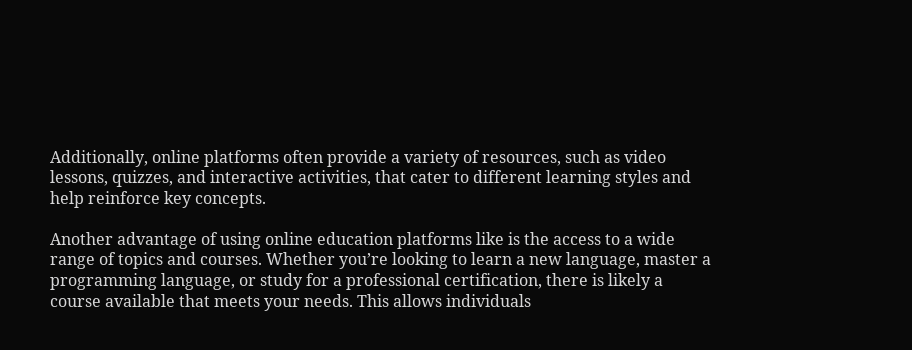Additionally, online platforms often provide a variety of resources, such as video lessons, quizzes, and interactive activities, that cater to different learning styles and help reinforce key concepts.

Another advantage of using online education platforms like is the access to a wide range of topics and courses. Whether you’re looking to learn a new language, master a programming language, or study for a professional certification, there is likely a course available that meets your needs. This allows individuals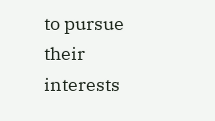to pursue their interests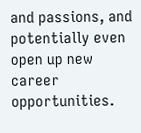and passions, and potentially even open up new career opportunities.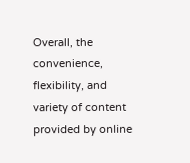Overall, the convenience, flexibility, and variety of content provided by online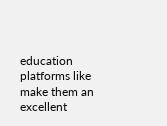education platforms like make them an excellent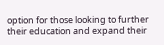option for those looking to further their education and expand their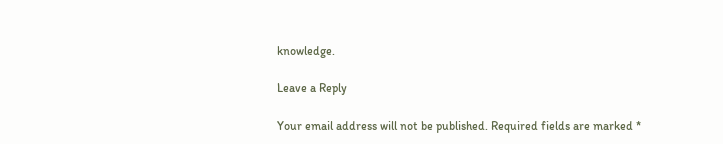knowledge.

Leave a Reply

Your email address will not be published. Required fields are marked *